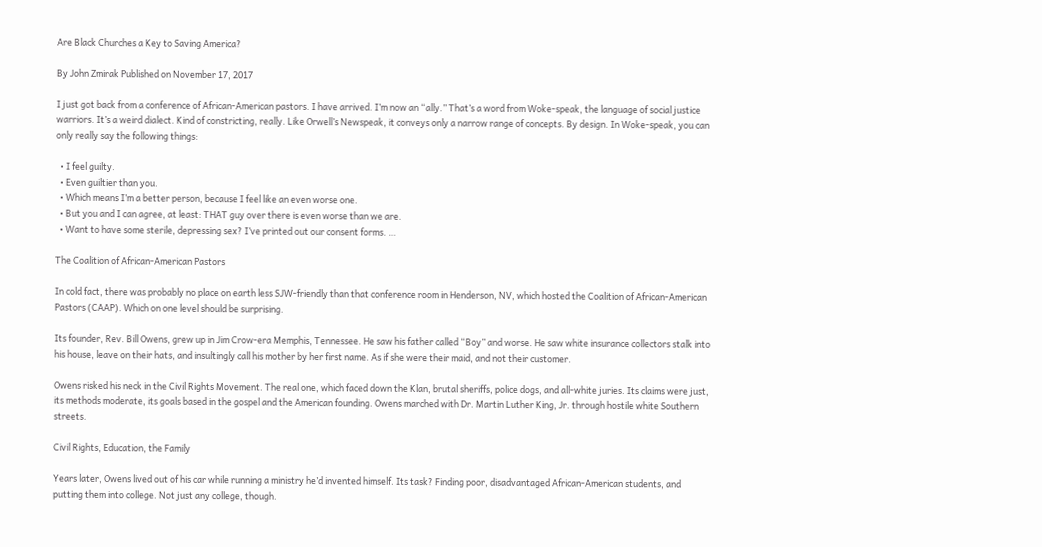Are Black Churches a Key to Saving America?

By John Zmirak Published on November 17, 2017

I just got back from a conference of African-American pastors. I have arrived. I’m now an “ally.” That’s a word from Woke-speak, the language of social justice warriors. It’s a weird dialect. Kind of constricting, really. Like Orwell’s Newspeak, it conveys only a narrow range of concepts. By design. In Woke-speak, you can only really say the following things:

  • I feel guilty.
  • Even guiltier than you.
  • Which means I’m a better person, because I feel like an even worse one.
  • But you and I can agree, at least: THAT guy over there is even worse than we are.
  • Want to have some sterile, depressing sex? I’ve printed out our consent forms. …

The Coalition of African-American Pastors

In cold fact, there was probably no place on earth less SJW-friendly than that conference room in Henderson, NV, which hosted the Coalition of African-American Pastors (CAAP). Which on one level should be surprising.

Its founder, Rev. Bill Owens, grew up in Jim Crow-era Memphis, Tennessee. He saw his father called “Boy” and worse. He saw white insurance collectors stalk into his house, leave on their hats, and insultingly call his mother by her first name. As if she were their maid, and not their customer.

Owens risked his neck in the Civil Rights Movement. The real one, which faced down the Klan, brutal sheriffs, police dogs, and all-white juries. Its claims were just, its methods moderate, its goals based in the gospel and the American founding. Owens marched with Dr. Martin Luther King, Jr. through hostile white Southern streets.

Civil Rights, Education, the Family

Years later, Owens lived out of his car while running a ministry he’d invented himself. Its task? Finding poor, disadvantaged African-American students, and putting them into college. Not just any college, though.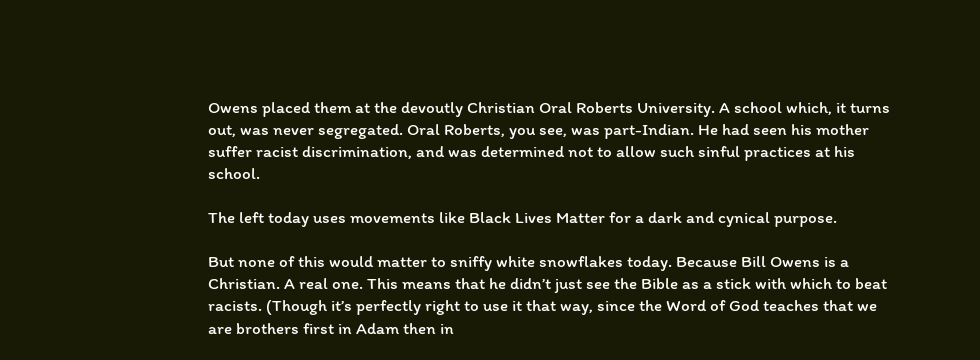Owens placed them at the devoutly Christian Oral Roberts University. A school which, it turns out, was never segregated. Oral Roberts, you see, was part-Indian. He had seen his mother suffer racist discrimination, and was determined not to allow such sinful practices at his school.

The left today uses movements like Black Lives Matter for a dark and cynical purpose.

But none of this would matter to sniffy white snowflakes today. Because Bill Owens is a Christian. A real one. This means that he didn’t just see the Bible as a stick with which to beat racists. (Though it’s perfectly right to use it that way, since the Word of God teaches that we are brothers first in Adam then in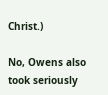Christ.)

No, Owens also took seriously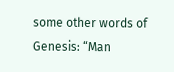some other words of Genesis: “Man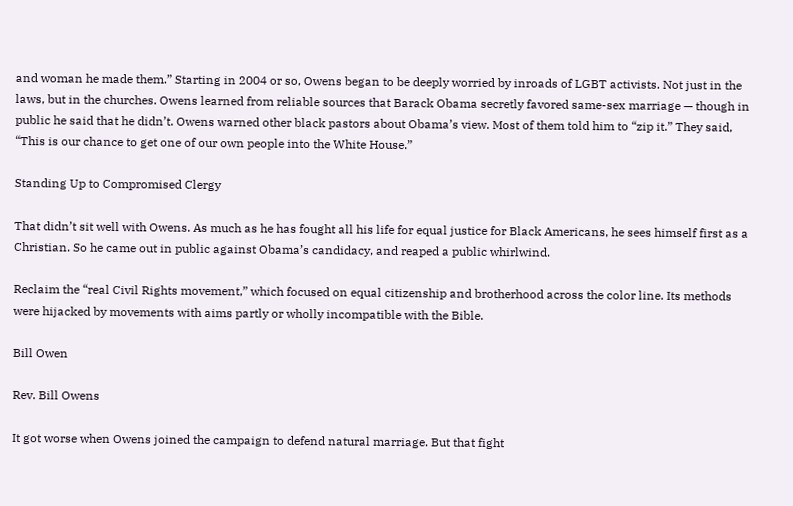and woman he made them.” Starting in 2004 or so, Owens began to be deeply worried by inroads of LGBT activists. Not just in the laws, but in the churches. Owens learned from reliable sources that Barack Obama secretly favored same-sex marriage — though in public he said that he didn’t. Owens warned other black pastors about Obama’s view. Most of them told him to “zip it.” They said, “This is our chance to get one of our own people into the White House.”

Standing Up to Compromised Clergy

That didn’t sit well with Owens. As much as he has fought all his life for equal justice for Black Americans, he sees himself first as a Christian. So he came out in public against Obama’s candidacy, and reaped a public whirlwind.

Reclaim the “real Civil Rights movement,” which focused on equal citizenship and brotherhood across the color line. Its methods were hijacked by movements with aims partly or wholly incompatible with the Bible.

Bill Owen

Rev. Bill Owens

It got worse when Owens joined the campaign to defend natural marriage. But that fight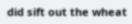did sift out the wheat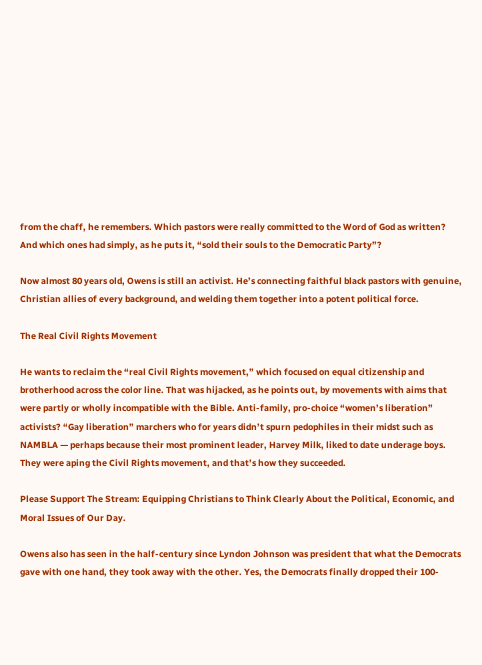from the chaff, he remembers. Which pastors were really committed to the Word of God as written? And which ones had simply, as he puts it, “sold their souls to the Democratic Party”?

Now almost 80 years old, Owens is still an activist. He’s connecting faithful black pastors with genuine, Christian allies of every background, and welding them together into a potent political force.

The Real Civil Rights Movement

He wants to reclaim the “real Civil Rights movement,” which focused on equal citizenship and brotherhood across the color line. That was hijacked, as he points out, by movements with aims that were partly or wholly incompatible with the Bible. Anti-family, pro-choice “women’s liberation” activists? “Gay liberation” marchers who for years didn’t spurn pedophiles in their midst such as NAMBLA — perhaps because their most prominent leader, Harvey Milk, liked to date underage boys. They were aping the Civil Rights movement, and that’s how they succeeded.

Please Support The Stream: Equipping Christians to Think Clearly About the Political, Economic, and Moral Issues of Our Day.

Owens also has seen in the half-century since Lyndon Johnson was president that what the Democrats gave with one hand, they took away with the other. Yes, the Democrats finally dropped their 100-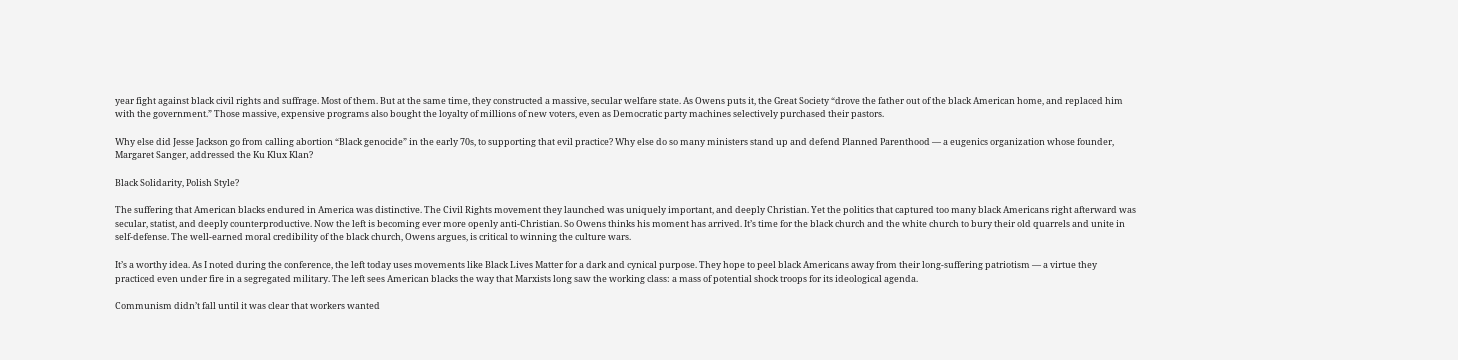year fight against black civil rights and suffrage. Most of them. But at the same time, they constructed a massive, secular welfare state. As Owens puts it, the Great Society “drove the father out of the black American home, and replaced him with the government.” Those massive, expensive programs also bought the loyalty of millions of new voters, even as Democratic party machines selectively purchased their pastors.

Why else did Jesse Jackson go from calling abortion “Black genocide” in the early 70s, to supporting that evil practice? Why else do so many ministers stand up and defend Planned Parenthood — a eugenics organization whose founder, Margaret Sanger, addressed the Ku Klux Klan?

Black Solidarity, Polish Style?

The suffering that American blacks endured in America was distinctive. The Civil Rights movement they launched was uniquely important, and deeply Christian. Yet the politics that captured too many black Americans right afterward was secular, statist, and deeply counterproductive. Now the left is becoming ever more openly anti-Christian. So Owens thinks his moment has arrived. It’s time for the black church and the white church to bury their old quarrels and unite in self-defense. The well-earned moral credibility of the black church, Owens argues, is critical to winning the culture wars.

It’s a worthy idea. As I noted during the conference, the left today uses movements like Black Lives Matter for a dark and cynical purpose. They hope to peel black Americans away from their long-suffering patriotism — a virtue they practiced even under fire in a segregated military. The left sees American blacks the way that Marxists long saw the working class: a mass of potential shock troops for its ideological agenda.

Communism didn’t fall until it was clear that workers wanted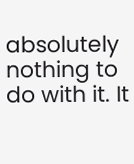absolutely nothing to do with it. It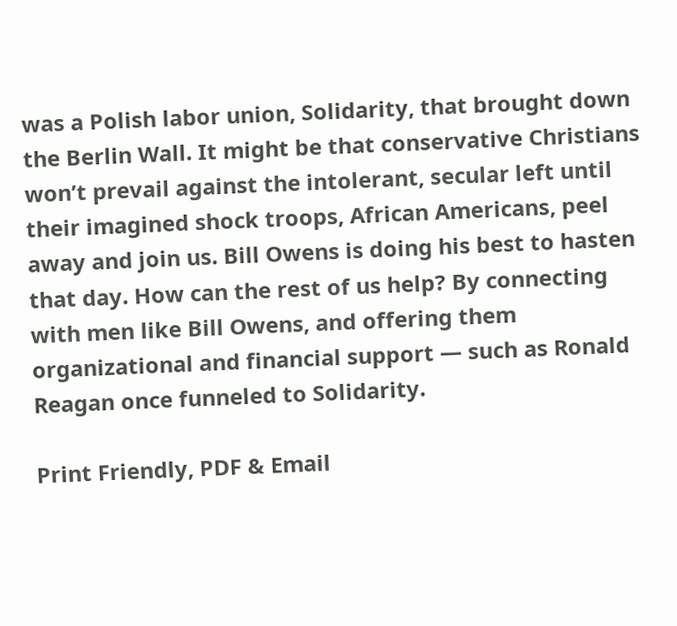was a Polish labor union, Solidarity, that brought down the Berlin Wall. It might be that conservative Christians won’t prevail against the intolerant, secular left until their imagined shock troops, African Americans, peel away and join us. Bill Owens is doing his best to hasten that day. How can the rest of us help? By connecting with men like Bill Owens, and offering them organizational and financial support — such as Ronald Reagan once funneled to Solidarity.

Print Friendly, PDF & Email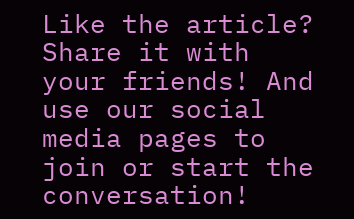Like the article? Share it with your friends! And use our social media pages to join or start the conversation!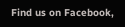Find us on Facebook,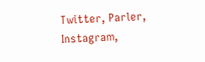Twitter, Parler, Instagram,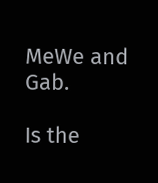MeWe and Gab.

Is the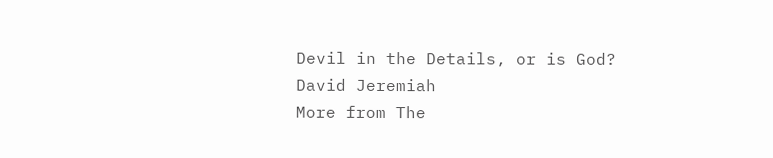Devil in the Details, or is God?
David Jeremiah
More from The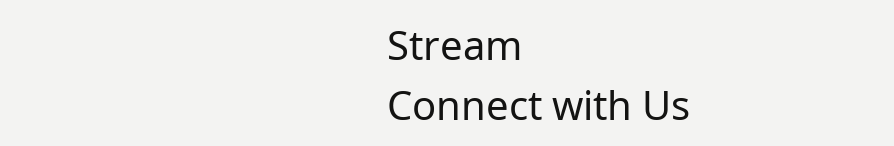Stream
Connect with Us